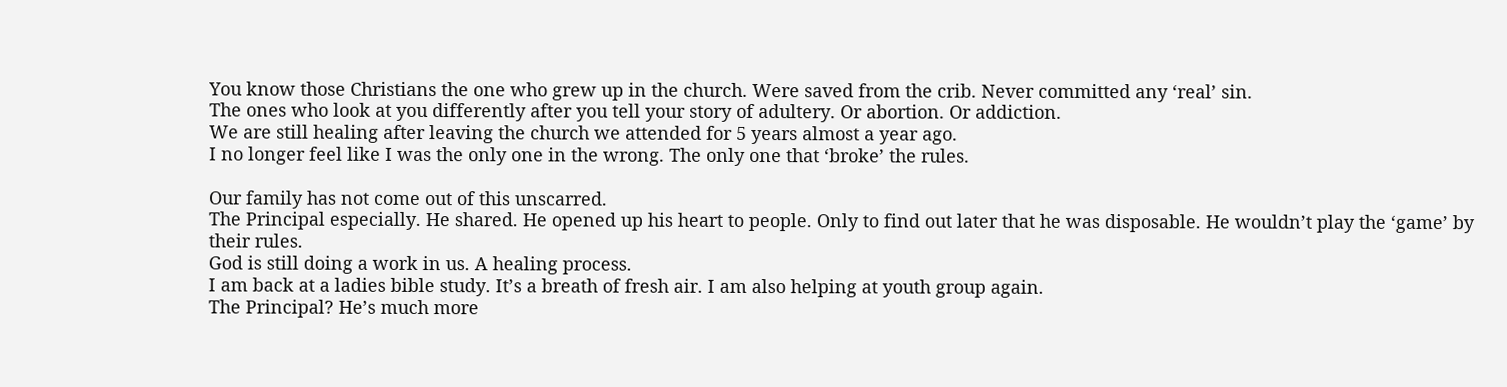You know those Christians the one who grew up in the church. Were saved from the crib. Never committed any ‘real’ sin.
The ones who look at you differently after you tell your story of adultery. Or abortion. Or addiction.
We are still healing after leaving the church we attended for 5 years almost a year ago.
I no longer feel like I was the only one in the wrong. The only one that ‘broke’ the rules.

Our family has not come out of this unscarred.
The Principal especially. He shared. He opened up his heart to people. Only to find out later that he was disposable. He wouldn’t play the ‘game’ by their rules.
God is still doing a work in us. A healing process.
I am back at a ladies bible study. It’s a breath of fresh air. I am also helping at youth group again.
The Principal? He’s much more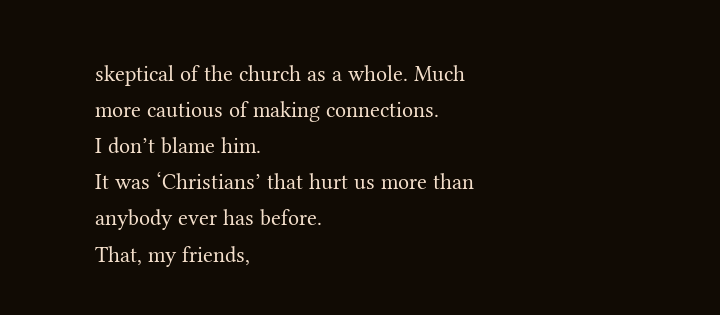skeptical of the church as a whole. Much more cautious of making connections.
I don’t blame him.
It was ‘Christians’ that hurt us more than anybody ever has before.
That, my friends,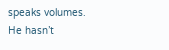speaks volumes.
He hasn’t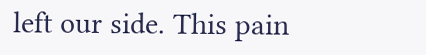left our side. This pain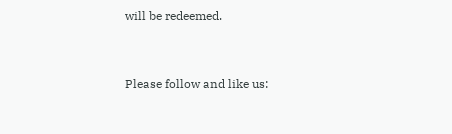will be redeemed.


Please follow and like us: